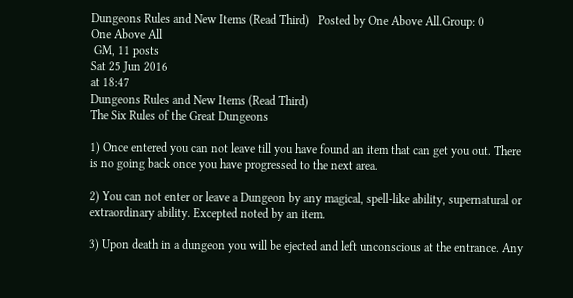Dungeons Rules and New Items (Read Third)   Posted by One Above All.Group: 0
One Above All
 GM, 11 posts
Sat 25 Jun 2016
at 18:47
Dungeons Rules and New Items (Read Third)
The Six Rules of the Great Dungeons

1) Once entered you can not leave till you have found an item that can get you out. There is no going back once you have progressed to the next area.

2) You can not enter or leave a Dungeon by any magical, spell-like ability, supernatural or extraordinary ability. Excepted noted by an item.

3) Upon death in a dungeon you will be ejected and left unconscious at the entrance. Any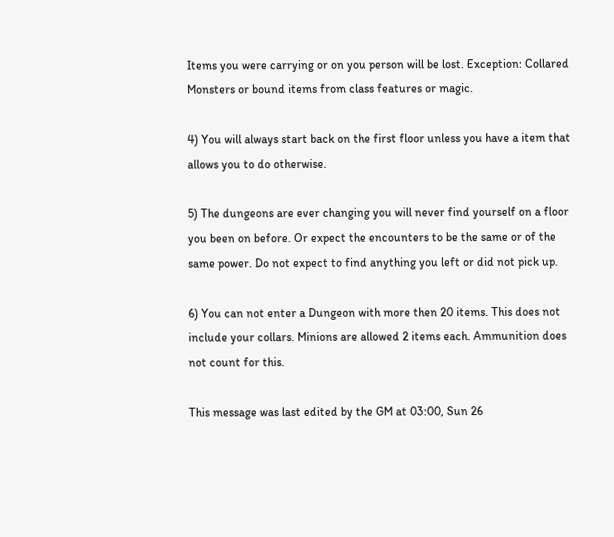Items you were carrying or on you person will be lost. Exception: Collared Monsters or bound items from class features or magic.

4) You will always start back on the first floor unless you have a item that allows you to do otherwise.

5) The dungeons are ever changing you will never find yourself on a floor you been on before. Or expect the encounters to be the same or of the same power. Do not expect to find anything you left or did not pick up.

6) You can not enter a Dungeon with more then 20 items. This does not include your collars. Minions are allowed 2 items each. Ammunition does not count for this.

This message was last edited by the GM at 03:00, Sun 26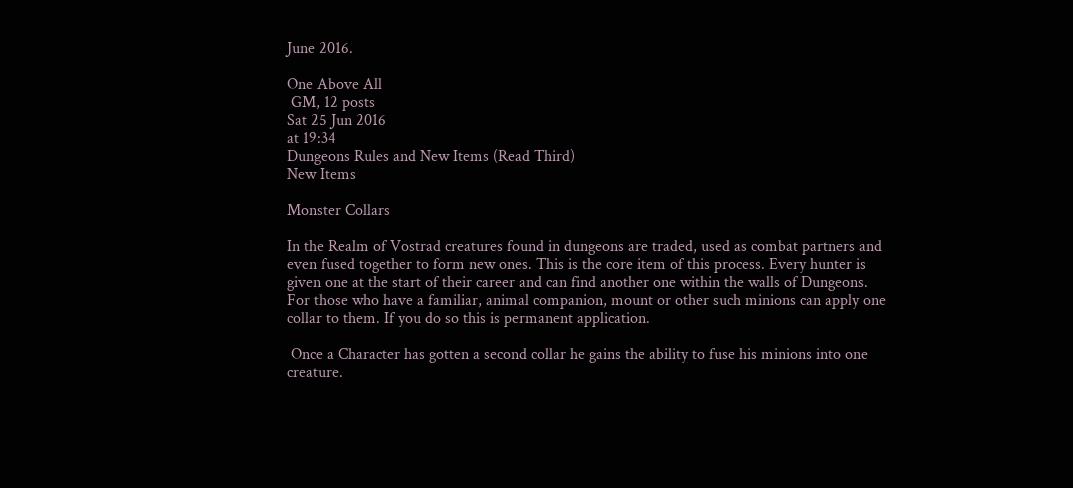June 2016.

One Above All
 GM, 12 posts
Sat 25 Jun 2016
at 19:34
Dungeons Rules and New Items (Read Third)
New Items

Monster Collars

In the Realm of Vostrad creatures found in dungeons are traded, used as combat partners and even fused together to form new ones. This is the core item of this process. Every hunter is given one at the start of their career and can find another one within the walls of Dungeons. For those who have a familiar, animal companion, mount or other such minions can apply one collar to them. If you do so this is permanent application.

 Once a Character has gotten a second collar he gains the ability to fuse his minions into one creature.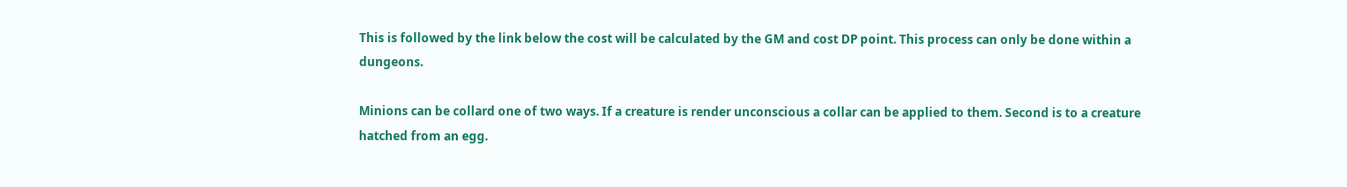This is followed by the link below the cost will be calculated by the GM and cost DP point. This process can only be done within a dungeons.

Minions can be collard one of two ways. If a creature is render unconscious a collar can be applied to them. Second is to a creature hatched from an egg.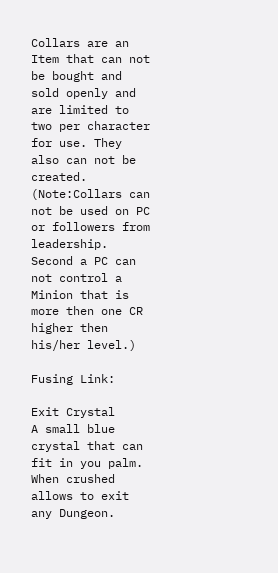Collars are an Item that can not be bought and sold openly and are limited to two per character for use. They also can not be created. (Note:Collars can not be used on PC or followers from leadership. Second a PC can not control a Minion that is more then one CR higher then his/her level.)

Fusing Link:

Exit Crystal
A small blue crystal that can fit in you palm. When crushed allows to exit any Dungeon.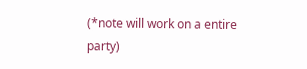(*note will work on a entire party)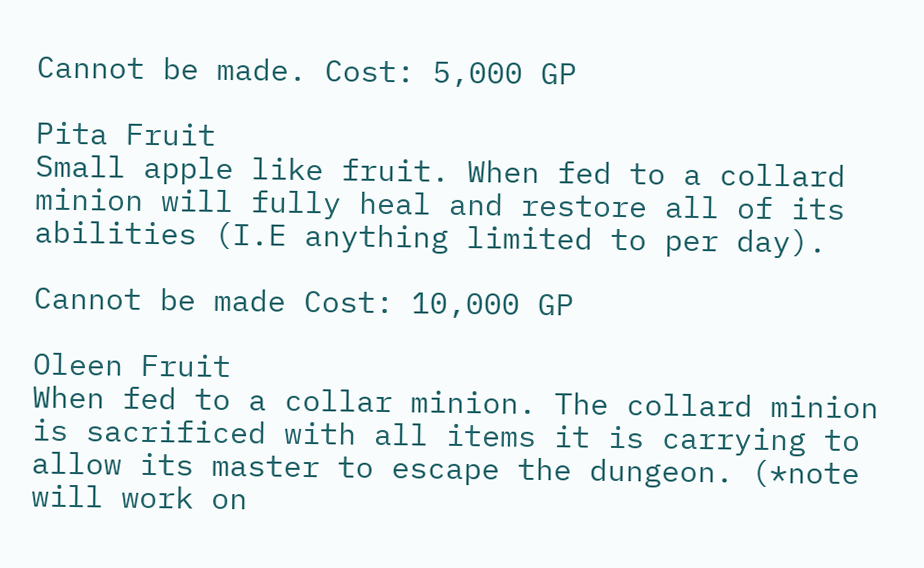Cannot be made. Cost: 5,000 GP

Pita Fruit
Small apple like fruit. When fed to a collard minion will fully heal and restore all of its abilities (I.E anything limited to per day).

Cannot be made Cost: 10,000 GP

Oleen Fruit
When fed to a collar minion. The collard minion is sacrificed with all items it is carrying to allow its master to escape the dungeon. (*note will work on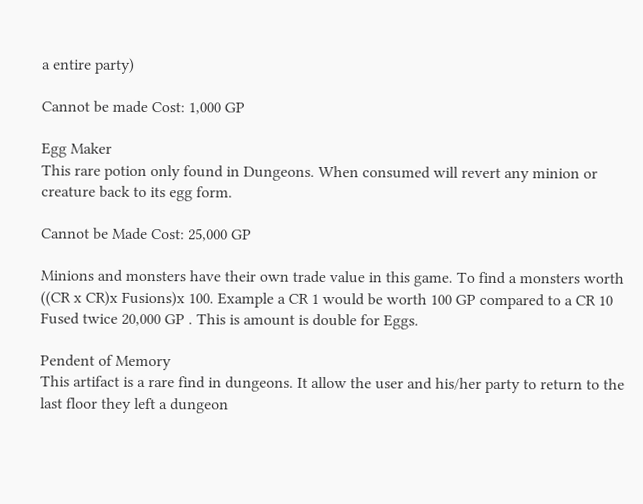a entire party)

Cannot be made Cost: 1,000 GP

Egg Maker
This rare potion only found in Dungeons. When consumed will revert any minion or creature back to its egg form.

Cannot be Made Cost: 25,000 GP

Minions and monsters have their own trade value in this game. To find a monsters worth ((CR x CR)x Fusions)x 100. Example a CR 1 would be worth 100 GP compared to a CR 10 Fused twice 20,000 GP . This is amount is double for Eggs.

Pendent of Memory
This artifact is a rare find in dungeons. It allow the user and his/her party to return to the last floor they left a dungeon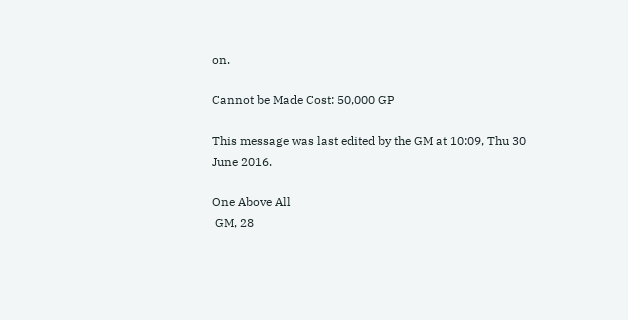on.

Cannot be Made Cost: 50,000 GP

This message was last edited by the GM at 10:09, Thu 30 June 2016.

One Above All
 GM, 28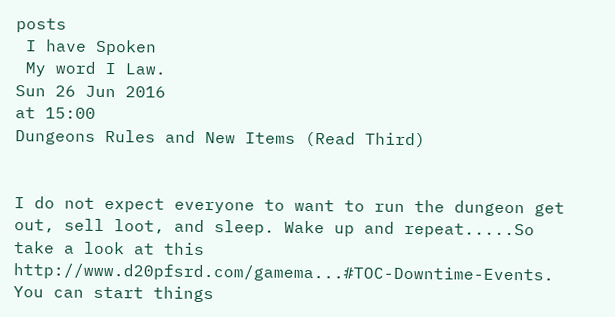posts
 I have Spoken
 My word I Law.
Sun 26 Jun 2016
at 15:00
Dungeons Rules and New Items (Read Third)


I do not expect everyone to want to run the dungeon get out, sell loot, and sleep. Wake up and repeat.....So take a look at this http://www.d20pfsrd.com/gamema...#TOC-Downtime-Events. You can start things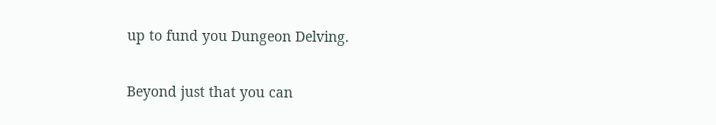up to fund you Dungeon Delving.

Beyond just that you can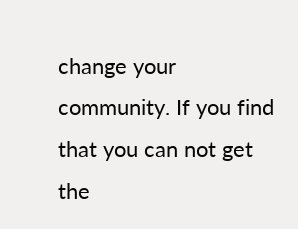change your community. If you find that you can not get the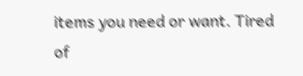items you need or want. Tired of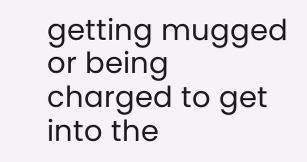getting mugged or being charged to get into the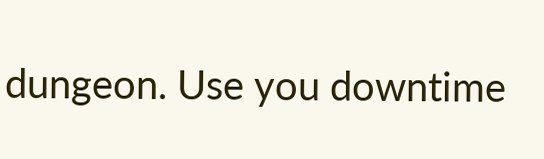dungeon. Use you downtime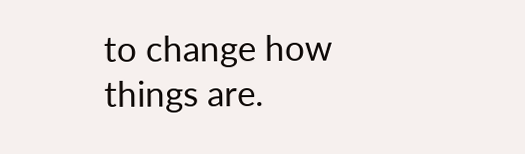to change how things are.